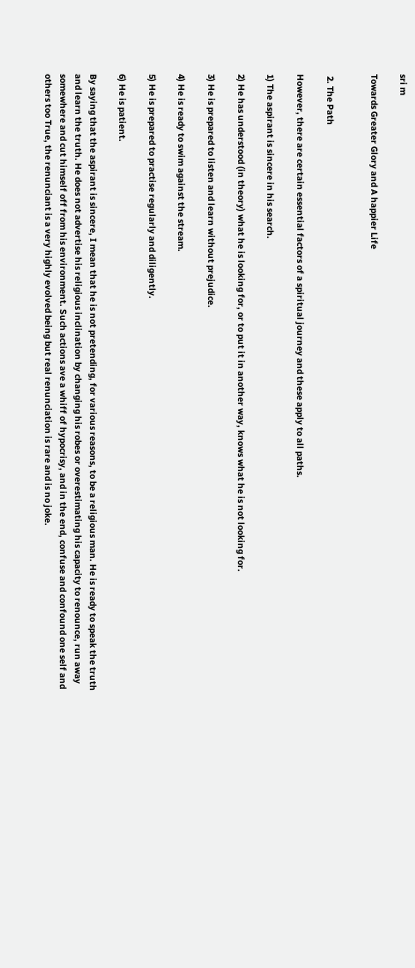sri m

Towards Greater Glory and A happier Life


 2. The Path

However, there are certain essential factors of a spiritual journey and these apply to all paths.

1) The aspirant is sincere in his search.

2) He has understood (in theory) what he is looking for, or to put it in another way, knows what he is not looking for.

3) He is prepared to listen and learn without prejudice.

4) He is ready to swim against the stream.

5) He is prepared to practise regularly and diligently.

6) He is patient.

By saying that the aspirant is sincere, I mean that he is not pretending, for various reasons, to be a religious man. He is ready to speak the truth and learn the truth. He does not advertise his religious inclination by changing his robes or overestimating his capacity to renounce, run away somewhere and cut himself off from his environment. Such actions ave a whiff of hypocrisy, and in the end, confuse and confound one self and others too True, the renunciant is a very highly evolved being but real renunciation is rare and is no joke.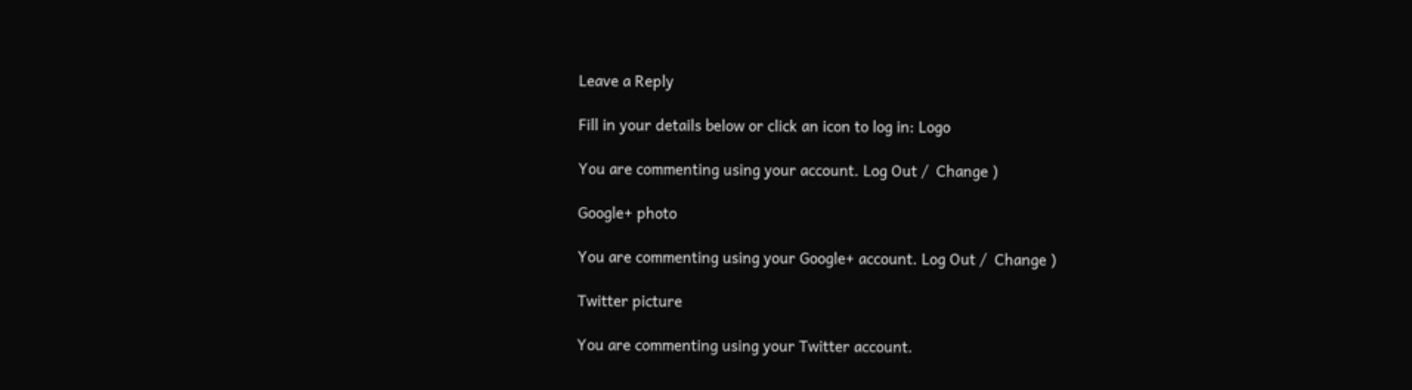Leave a Reply

Fill in your details below or click an icon to log in: Logo

You are commenting using your account. Log Out /  Change )

Google+ photo

You are commenting using your Google+ account. Log Out /  Change )

Twitter picture

You are commenting using your Twitter account.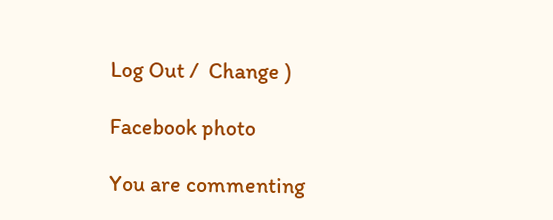Log Out /  Change )

Facebook photo

You are commenting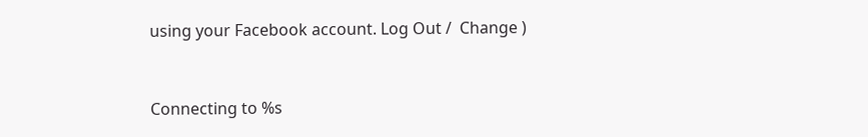using your Facebook account. Log Out /  Change )


Connecting to %s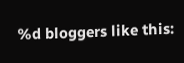%d bloggers like this: